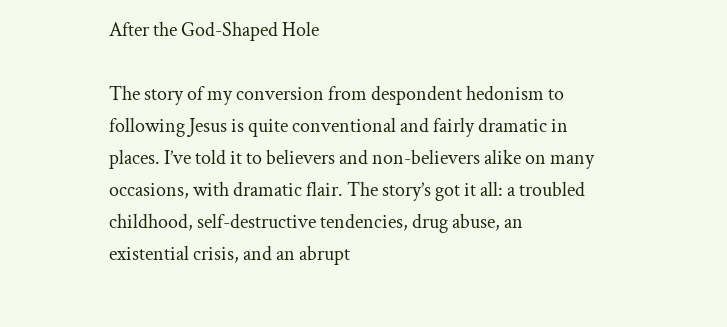After the God-Shaped Hole

The story of my conversion from despondent hedonism to following Jesus is quite conventional and fairly dramatic in places. I’ve told it to believers and non-believers alike on many occasions, with dramatic flair. The story’s got it all: a troubled childhood, self-destructive tendencies, drug abuse, an existential crisis, and an abrupt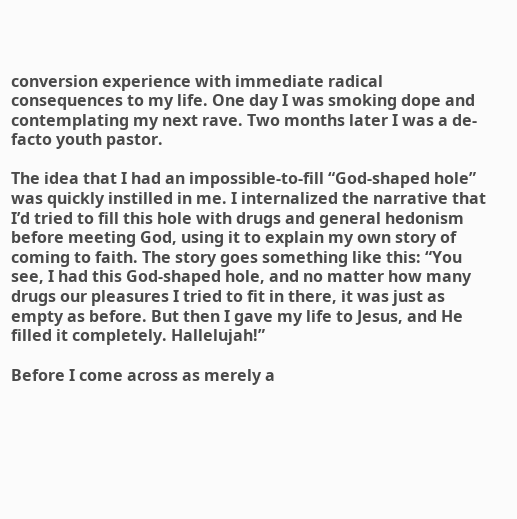conversion experience with immediate radical consequences to my life. One day I was smoking dope and contemplating my next rave. Two months later I was a de-facto youth pastor.

The idea that I had an impossible-to-fill “God-shaped hole” was quickly instilled in me. I internalized the narrative that I’d tried to fill this hole with drugs and general hedonism before meeting God, using it to explain my own story of coming to faith. The story goes something like this: “You see, I had this God-shaped hole, and no matter how many drugs our pleasures I tried to fit in there, it was just as empty as before. But then I gave my life to Jesus, and He filled it completely. Hallelujah!”

Before I come across as merely a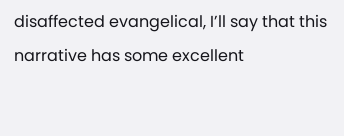disaffected evangelical, I’ll say that this narrative has some excellent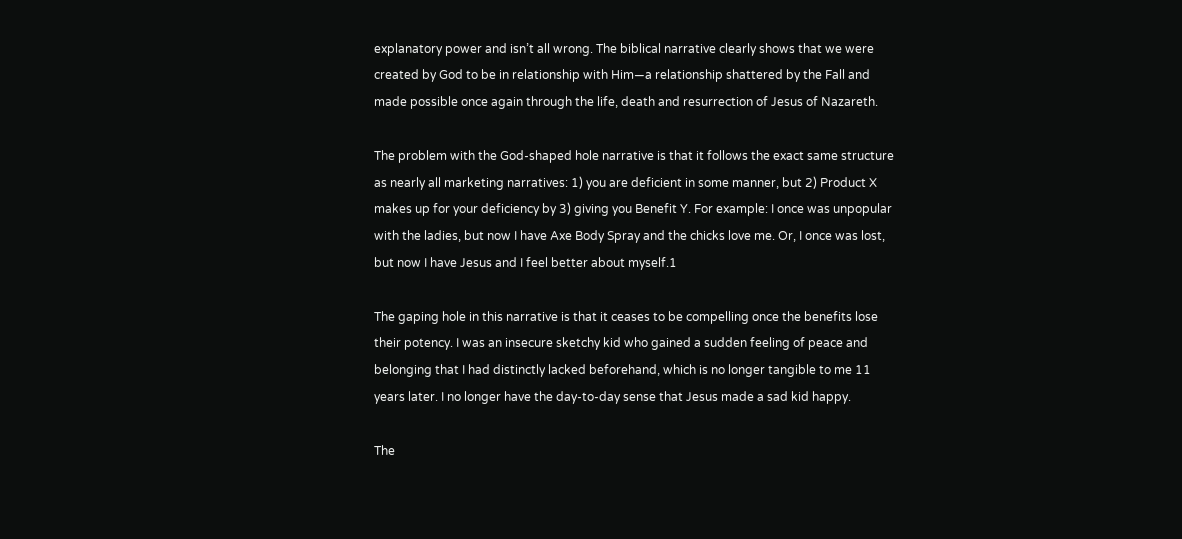explanatory power and isn’t all wrong. The biblical narrative clearly shows that we were created by God to be in relationship with Him—a relationship shattered by the Fall and made possible once again through the life, death and resurrection of Jesus of Nazareth.

The problem with the God-shaped hole narrative is that it follows the exact same structure as nearly all marketing narratives: 1) you are deficient in some manner, but 2) Product X makes up for your deficiency by 3) giving you Benefit Y. For example: I once was unpopular with the ladies, but now I have Axe Body Spray and the chicks love me. Or, I once was lost, but now I have Jesus and I feel better about myself.1

The gaping hole in this narrative is that it ceases to be compelling once the benefits lose their potency. I was an insecure sketchy kid who gained a sudden feeling of peace and belonging that I had distinctly lacked beforehand, which is no longer tangible to me 11 years later. I no longer have the day-to-day sense that Jesus made a sad kid happy.

The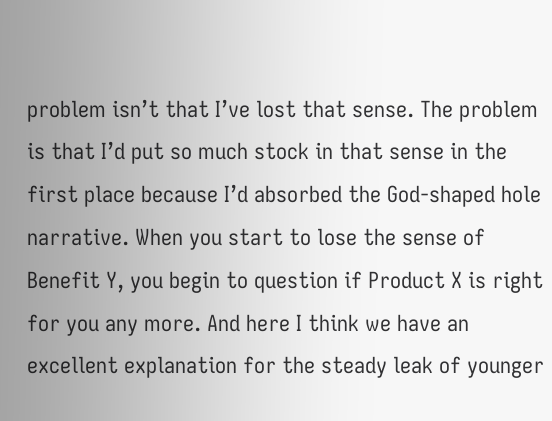problem isn’t that I’ve lost that sense. The problem is that I’d put so much stock in that sense in the first place because I’d absorbed the God-shaped hole narrative. When you start to lose the sense of Benefit Y, you begin to question if Product X is right for you any more. And here I think we have an excellent explanation for the steady leak of younger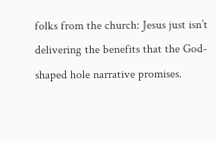folks from the church: Jesus just isn’t delivering the benefits that the God-shaped hole narrative promises.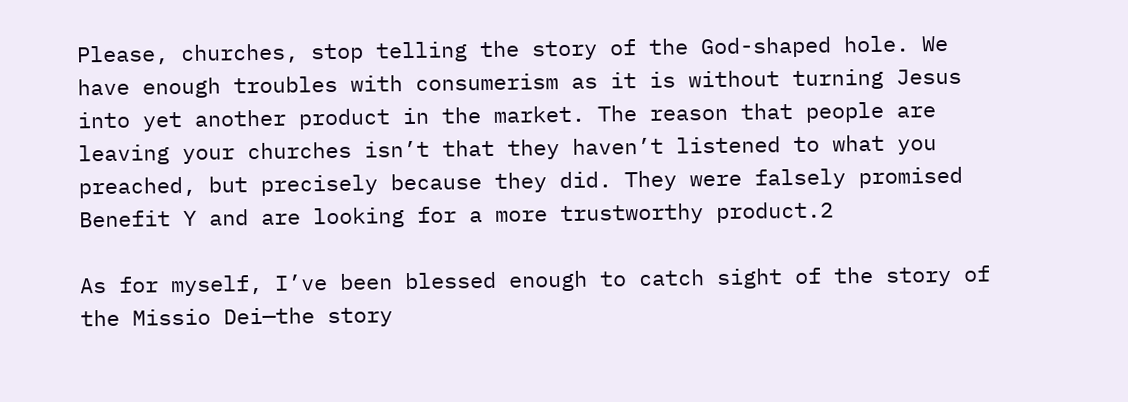Please, churches, stop telling the story of the God-shaped hole. We have enough troubles with consumerism as it is without turning Jesus into yet another product in the market. The reason that people are leaving your churches isn’t that they haven’t listened to what you preached, but precisely because they did. They were falsely promised Benefit Y and are looking for a more trustworthy product.2

As for myself, I’ve been blessed enough to catch sight of the story of the Missio Dei—the story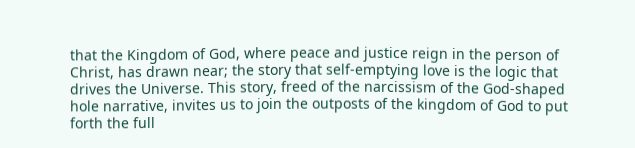that the Kingdom of God, where peace and justice reign in the person of Christ, has drawn near; the story that self-emptying love is the logic that drives the Universe. This story, freed of the narcissism of the God-shaped hole narrative, invites us to join the outposts of the kingdom of God to put forth the full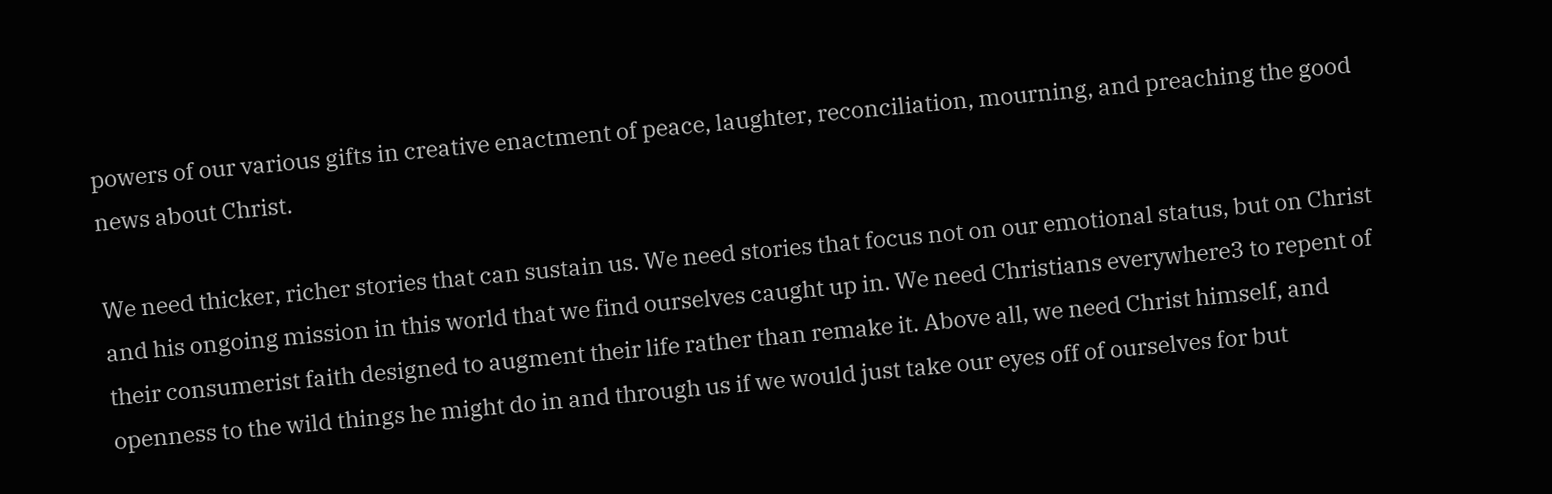powers of our various gifts in creative enactment of peace, laughter, reconciliation, mourning, and preaching the good news about Christ.

We need thicker, richer stories that can sustain us. We need stories that focus not on our emotional status, but on Christ and his ongoing mission in this world that we find ourselves caught up in. We need Christians everywhere3 to repent of their consumerist faith designed to augment their life rather than remake it. Above all, we need Christ himself, and openness to the wild things he might do in and through us if we would just take our eyes off of ourselves for but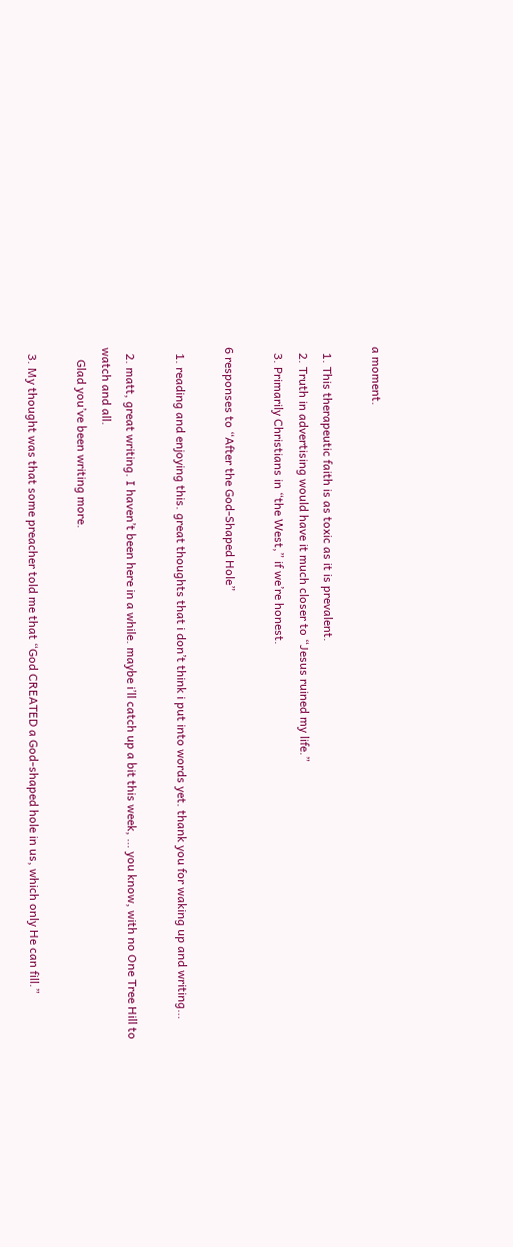a moment.

  1. This therapeutic faith is as toxic as it is prevalent.
  2. Truth in advertising would have it much closer to “Jesus ruined my life.”
  3. Primarily Christians in “the West,” if we’re honest.

6 responses to “After the God-Shaped Hole”

  1. reading and enjoying this. great thoughts that i don’t think i put into words yet. thank you for waking up and writing…

  2. matt, great writing. I haven’t been here in a while. maybe i’ll catch up a bit this week, … you know, with no One Tree Hill to watch and all.
    Glad you’ve been writing more.

  3. My thought was that some preacher told me that “God CREATED a God-shaped hole in us, which only He can fill.”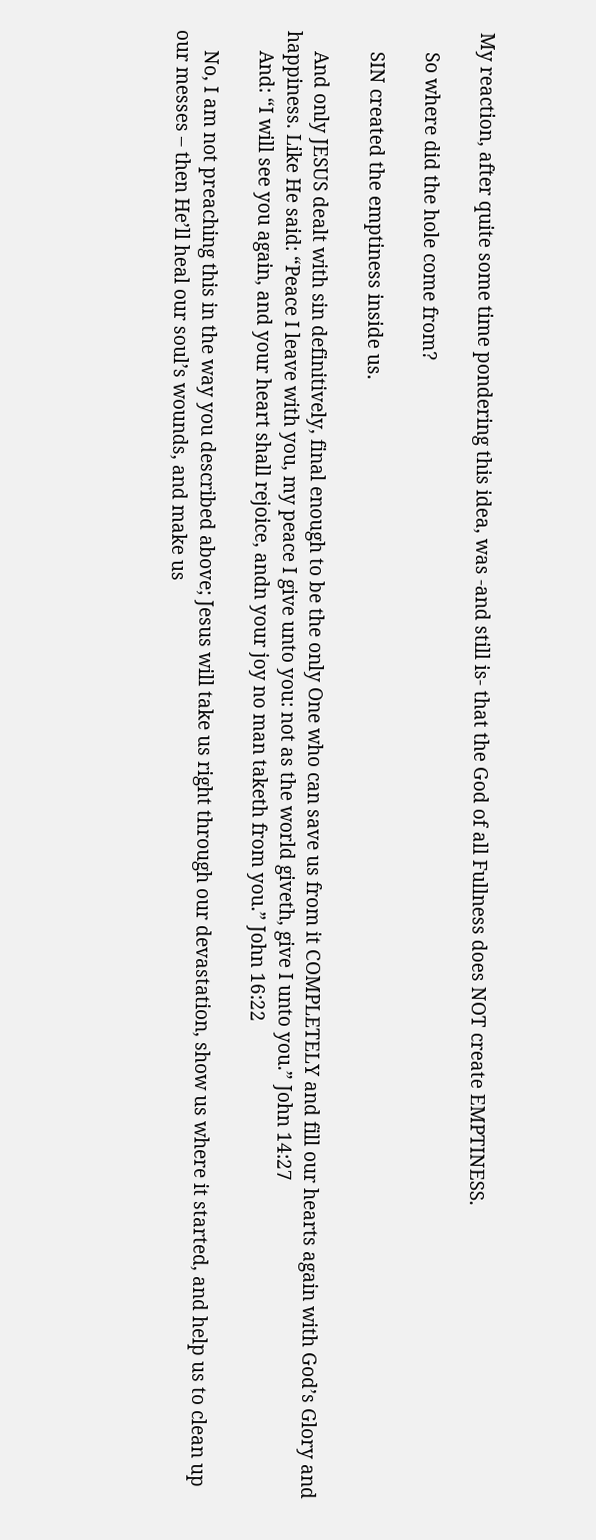My reaction, after quite some time pondering this idea, was -and still is- that the God of all Fullness does NOT create EMPTINESS.

    So where did the hole come from?

    SIN created the emptiness inside us.

    And only JESUS dealt with sin definitively, final enough to be the only One who can save us from it COMPLETELY and fill our hearts again with God’s Glory and happiness. Like He said: “Peace I leave with you, my peace I give unto you: not as the world giveth, give I unto you.” John 14:27
    And: “I will see you again, and your heart shall rejoice, andn your joy no man taketh from you.” John 16:22

    No, I am not preaching this in the way you described above; Jesus will take us right through our devastation, show us where it started, and help us to clean up our messes – then He’ll heal our soul’s wounds, and make us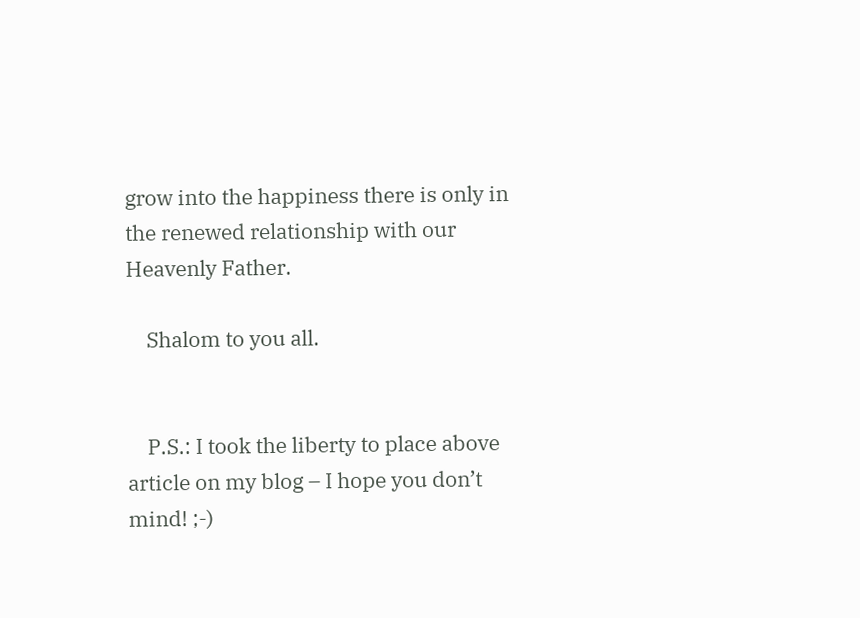grow into the happiness there is only in the renewed relationship with our Heavenly Father.

    Shalom to you all.


    P.S.: I took the liberty to place above article on my blog – I hope you don’t mind! ;-)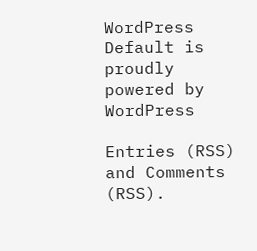WordPress Default is proudly powered by WordPress

Entries (RSS) and Comments (RSS).